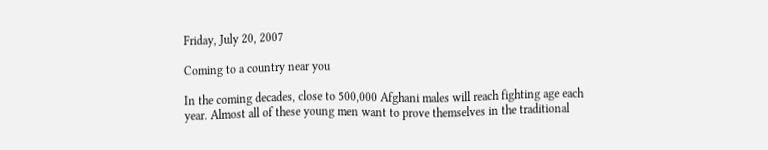Friday, July 20, 2007

Coming to a country near you

In the coming decades, close to 500,000 Afghani males will reach fighting age each year. Almost all of these young men want to prove themselves in the traditional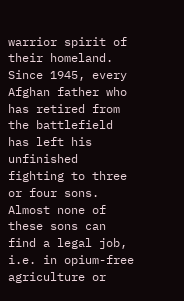warrior spirit of their homeland. Since 1945, every Afghan father who has retired from the battlefield has left his unfinished fighting to three or four sons. Almost none of these sons can find a legal job, i.e. in opium-free agriculture or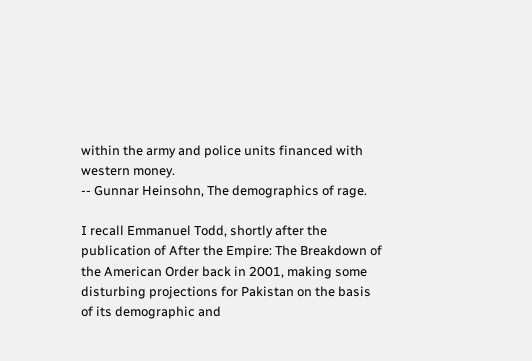within the army and police units financed with western money.
-- Gunnar Heinsohn, The demographics of rage.

I recall Emmanuel Todd, shortly after the publication of After the Empire: The Breakdown of the American Order back in 2001, making some disturbing projections for Pakistan on the basis of its demographic and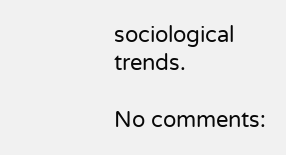sociological trends.

No comments: